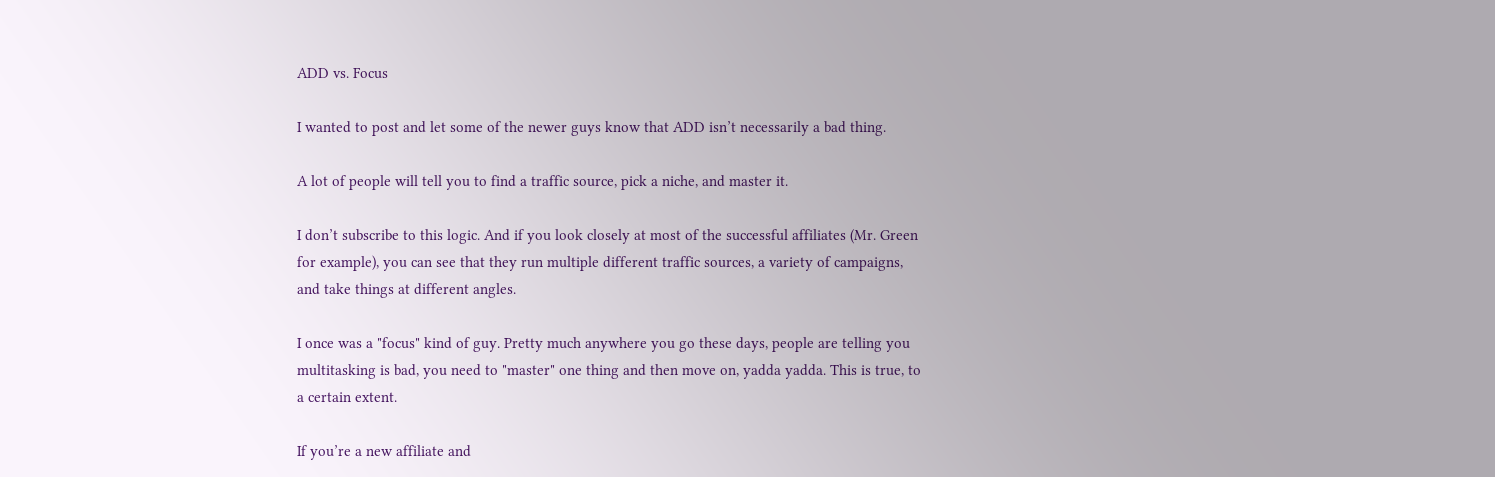ADD vs. Focus

I wanted to post and let some of the newer guys know that ADD isn’t necessarily a bad thing.

A lot of people will tell you to find a traffic source, pick a niche, and master it.

I don’t subscribe to this logic. And if you look closely at most of the successful affiliates (Mr. Green for example), you can see that they run multiple different traffic sources, a variety of campaigns, and take things at different angles.

I once was a "focus" kind of guy. Pretty much anywhere you go these days, people are telling you multitasking is bad, you need to "master" one thing and then move on, yadda yadda. This is true, to a certain extent.

If you’re a new affiliate and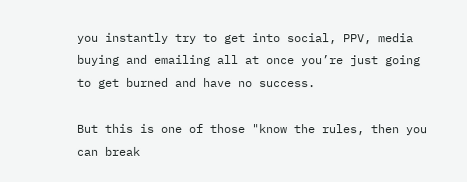you instantly try to get into social, PPV, media buying and emailing all at once you’re just going to get burned and have no success.

But this is one of those "know the rules, then you can break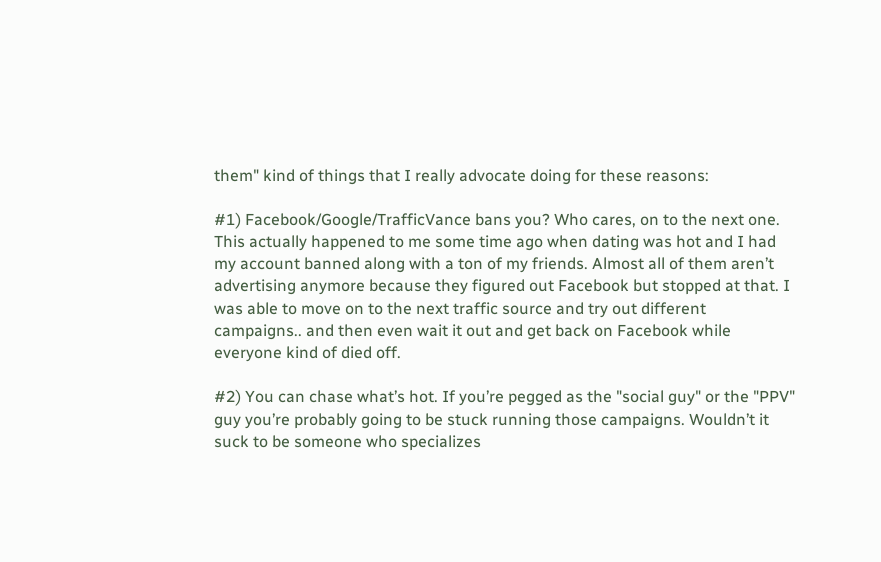them" kind of things that I really advocate doing for these reasons:

#1) Facebook/Google/TrafficVance bans you? Who cares, on to the next one. This actually happened to me some time ago when dating was hot and I had my account banned along with a ton of my friends. Almost all of them aren’t advertising anymore because they figured out Facebook but stopped at that. I was able to move on to the next traffic source and try out different campaigns.. and then even wait it out and get back on Facebook while everyone kind of died off.

#2) You can chase what’s hot. If you’re pegged as the "social guy" or the "PPV" guy you’re probably going to be stuck running those campaigns. Wouldn’t it suck to be someone who specializes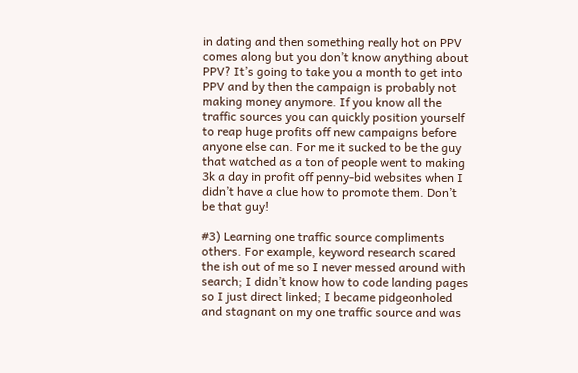in dating and then something really hot on PPV comes along but you don’t know anything about PPV? It’s going to take you a month to get into PPV and by then the campaign is probably not making money anymore. If you know all the traffic sources you can quickly position yourself to reap huge profits off new campaigns before anyone else can. For me it sucked to be the guy that watched as a ton of people went to making 3k a day in profit off penny-bid websites when I didn’t have a clue how to promote them. Don’t be that guy!

#3) Learning one traffic source compliments others. For example, keyword research scared the ish out of me so I never messed around with search; I didn’t know how to code landing pages so I just direct linked; I became pidgeonholed and stagnant on my one traffic source and was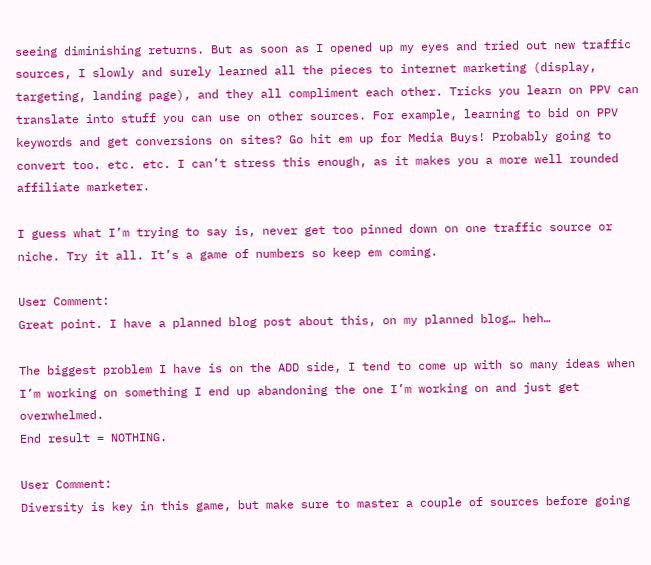seeing diminishing returns. But as soon as I opened up my eyes and tried out new traffic sources, I slowly and surely learned all the pieces to internet marketing (display, targeting, landing page), and they all compliment each other. Tricks you learn on PPV can translate into stuff you can use on other sources. For example, learning to bid on PPV keywords and get conversions on sites? Go hit em up for Media Buys! Probably going to convert too. etc. etc. I can’t stress this enough, as it makes you a more well rounded affiliate marketer.

I guess what I’m trying to say is, never get too pinned down on one traffic source or niche. Try it all. It’s a game of numbers so keep em coming.

User Comment:
Great point. I have a planned blog post about this, on my planned blog… heh…

The biggest problem I have is on the ADD side, I tend to come up with so many ideas when I’m working on something I end up abandoning the one I’m working on and just get overwhelmed.
End result = NOTHING.

User Comment:
Diversity is key in this game, but make sure to master a couple of sources before going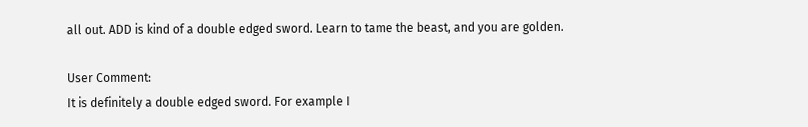all out. ADD is kind of a double edged sword. Learn to tame the beast, and you are golden.

User Comment:
It is definitely a double edged sword. For example I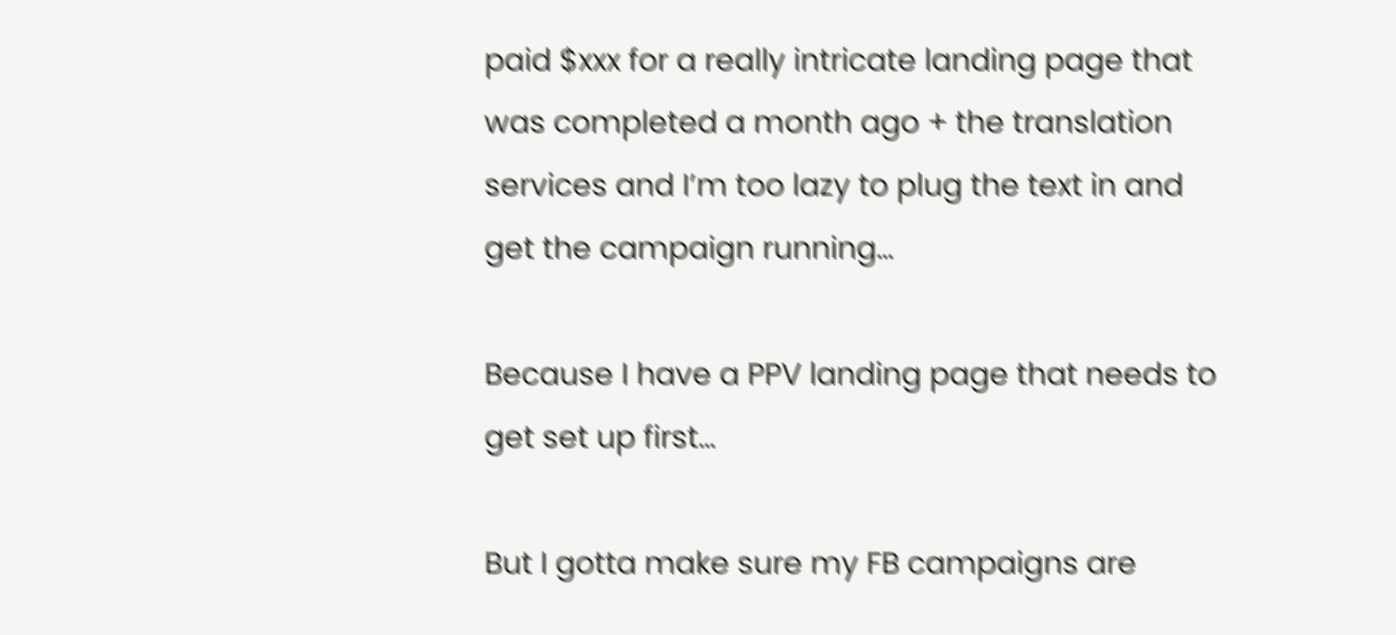paid $xxx for a really intricate landing page that was completed a month ago + the translation services and I’m too lazy to plug the text in and get the campaign running…

Because I have a PPV landing page that needs to get set up first…

But I gotta make sure my FB campaigns are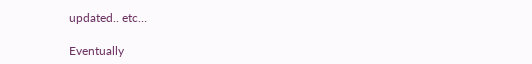updated.. etc…

Eventually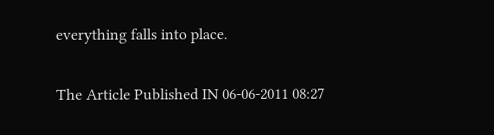everything falls into place.

The Article Published IN 06-06-2011 08:27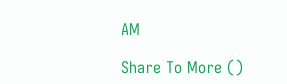AM

Share To More ()